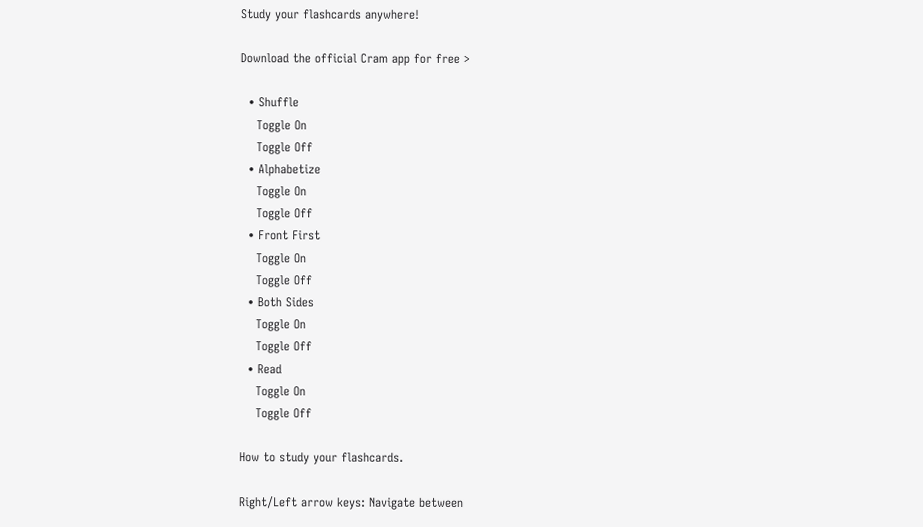Study your flashcards anywhere!

Download the official Cram app for free >

  • Shuffle
    Toggle On
    Toggle Off
  • Alphabetize
    Toggle On
    Toggle Off
  • Front First
    Toggle On
    Toggle Off
  • Both Sides
    Toggle On
    Toggle Off
  • Read
    Toggle On
    Toggle Off

How to study your flashcards.

Right/Left arrow keys: Navigate between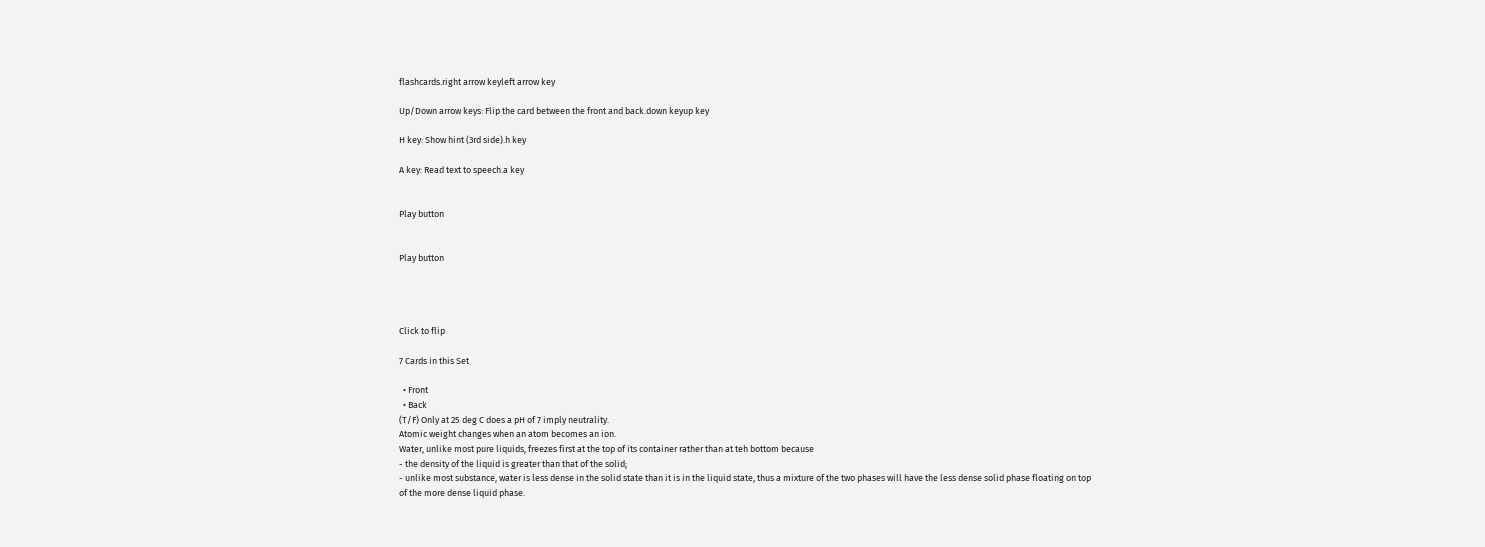flashcards.right arrow keyleft arrow key

Up/Down arrow keys: Flip the card between the front and back.down keyup key

H key: Show hint (3rd side).h key

A key: Read text to speech.a key


Play button


Play button




Click to flip

7 Cards in this Set

  • Front
  • Back
(T/F) Only at 25 deg C does a pH of 7 imply neutrality.
Atomic weight changes when an atom becomes an ion.
Water, unlike most pure liquids, freezes first at the top of its container rather than at teh bottom because
- the density of the liquid is greater than that of the solid;
- unlike most substance, water is less dense in the solid state than it is in the liquid state, thus a mixture of the two phases will have the less dense solid phase floating on top of the more dense liquid phase.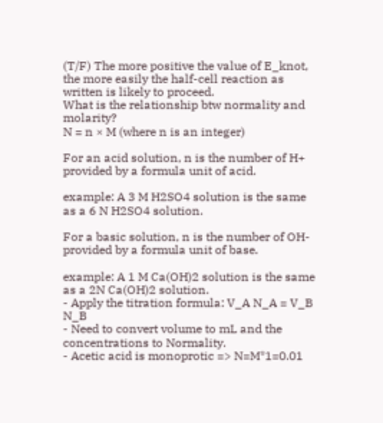(T/F) The more positive the value of E_knot, the more easily the half-cell reaction as written is likely to proceed.
What is the relationship btw normality and molarity?
N = n × M (where n is an integer)

For an acid solution, n is the number of H+ provided by a formula unit of acid.

example: A 3 M H2SO4 solution is the same as a 6 N H2SO4 solution.

For a basic solution, n is the number of OH- provided by a formula unit of base.

example: A 1 M Ca(OH)2 solution is the same as a 2N Ca(OH)2 solution.
- Apply the titration formula: V_A N_A = V_B N_B
- Need to convert volume to mL and the concentrations to Normality.
- Acetic acid is monoprotic => N=M*1=0.01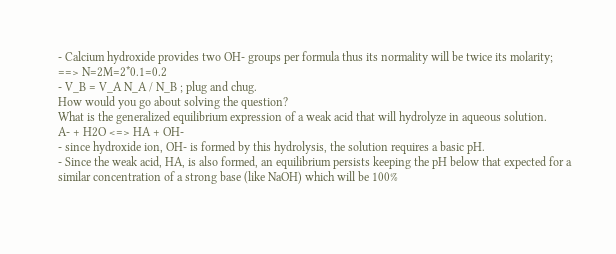- Calcium hydroxide provides two OH- groups per formula thus its normality will be twice its molarity; ==> N=2M=2*0.1=0.2
- V_B = V_A N_A / N_B ; plug and chug.
How would you go about solving the question?
What is the generalized equilibrium expression of a weak acid that will hydrolyze in aqueous solution.
A- + H2O <=> HA + OH-
- since hydroxide ion, OH- is formed by this hydrolysis, the solution requires a basic pH.
- Since the weak acid, HA, is also formed, an equilibrium persists keeping the pH below that expected for a similar concentration of a strong base (like NaOH) which will be 100%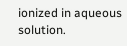ionized in aqueous solution.